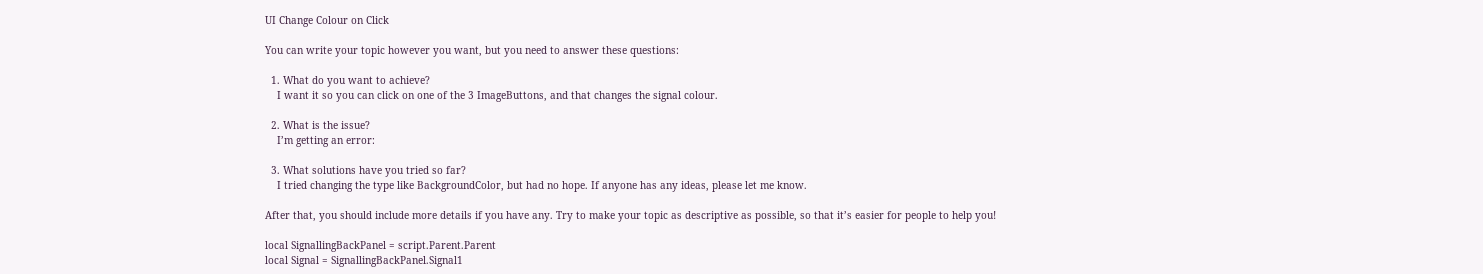UI Change Colour on Click

You can write your topic however you want, but you need to answer these questions:

  1. What do you want to achieve?
    I want it so you can click on one of the 3 ImageButtons, and that changes the signal colour.

  2. What is the issue?
    I’m getting an error:

  3. What solutions have you tried so far?
    I tried changing the type like BackgroundColor, but had no hope. If anyone has any ideas, please let me know.

After that, you should include more details if you have any. Try to make your topic as descriptive as possible, so that it’s easier for people to help you!

local SignallingBackPanel = script.Parent.Parent
local Signal = SignallingBackPanel.Signal1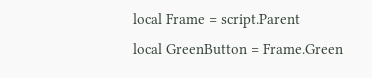local Frame = script.Parent
local GreenButton = Frame.Green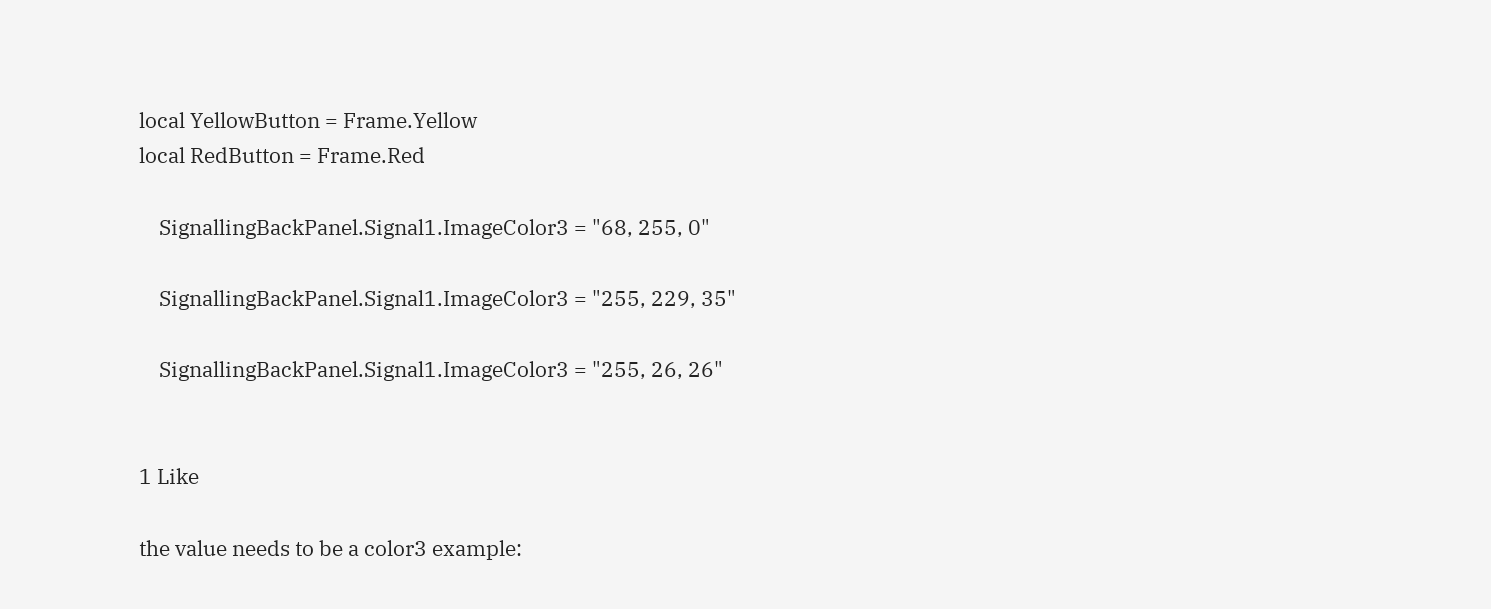local YellowButton = Frame.Yellow
local RedButton = Frame.Red

    SignallingBackPanel.Signal1.ImageColor3 = "68, 255, 0"

    SignallingBackPanel.Signal1.ImageColor3 = "255, 229, 35"

    SignallingBackPanel.Signal1.ImageColor3 = "255, 26, 26"


1 Like

the value needs to be a color3 example: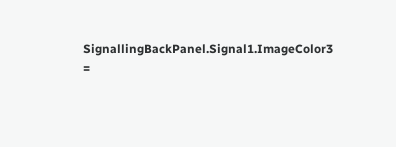SignallingBackPanel.Signal1.ImageColor3 =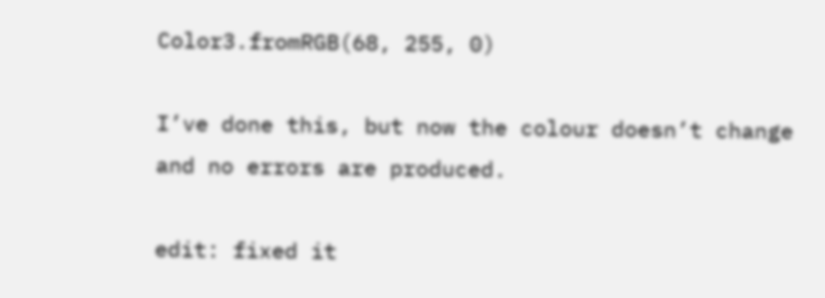Color3.fromRGB(68, 255, 0)

I’ve done this, but now the colour doesn’t change and no errors are produced.

edit: fixed it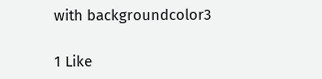with backgroundcolor3

1 Like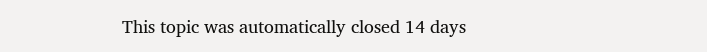This topic was automatically closed 14 days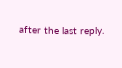after the last reply.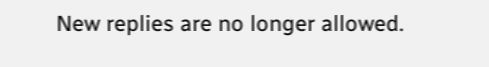New replies are no longer allowed.